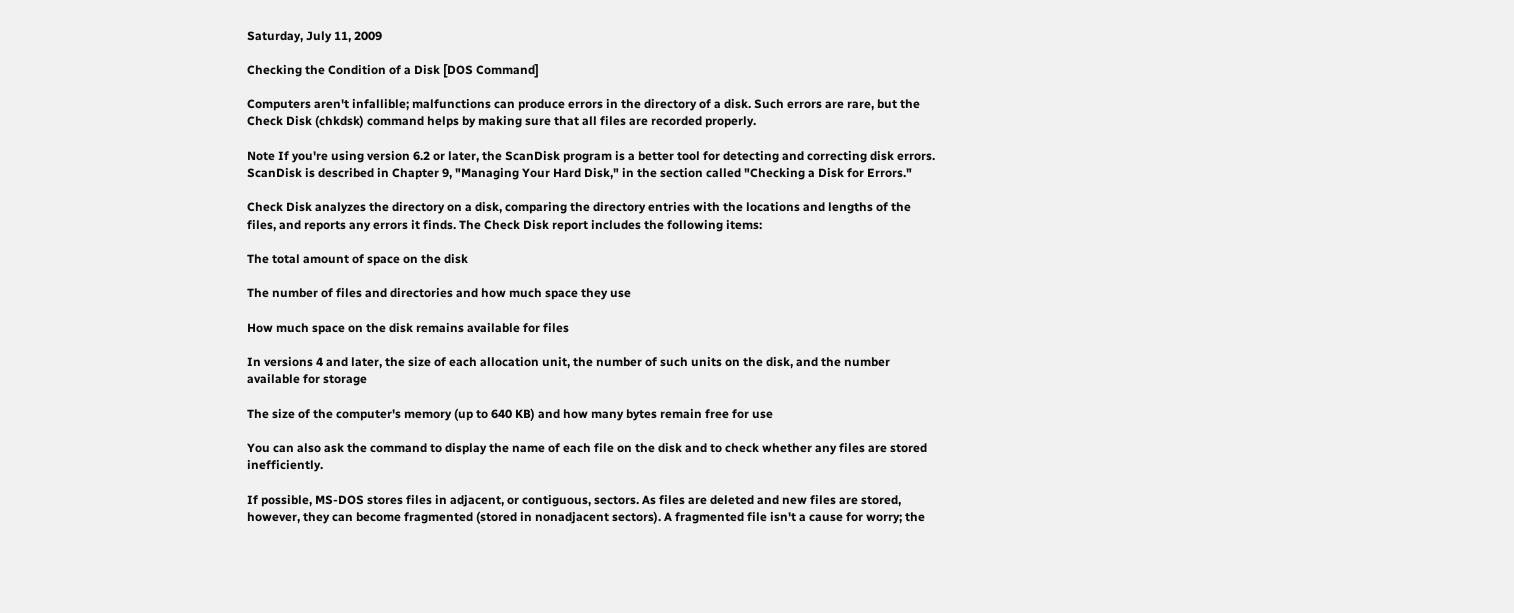Saturday, July 11, 2009

Checking the Condition of a Disk [DOS Command]

Computers aren't infallible; malfunctions can produce errors in the directory of a disk. Such errors are rare, but the Check Disk (chkdsk) command helps by making sure that all files are recorded properly.

Note If you're using version 6.2 or later, the ScanDisk program is a better tool for detecting and correcting disk errors. ScanDisk is described in Chapter 9, "Managing Your Hard Disk," in the section called "Checking a Disk for Errors."

Check Disk analyzes the directory on a disk, comparing the directory entries with the locations and lengths of the files, and reports any errors it finds. The Check Disk report includes the following items:

The total amount of space on the disk

The number of files and directories and how much space they use

How much space on the disk remains available for files

In versions 4 and later, the size of each allocation unit, the number of such units on the disk, and the number available for storage

The size of the computer's memory (up to 640 KB) and how many bytes remain free for use

You can also ask the command to display the name of each file on the disk and to check whether any files are stored inefficiently.

If possible, MS-DOS stores files in adjacent, or contiguous, sectors. As files are deleted and new files are stored, however, they can become fragmented (stored in nonadjacent sectors). A fragmented file isn't a cause for worry; the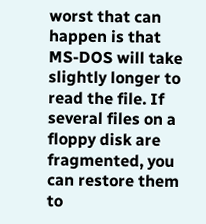worst that can happen is that MS-DOS will take slightly longer to read the file. If several files on a floppy disk are fragmented, you can restore them to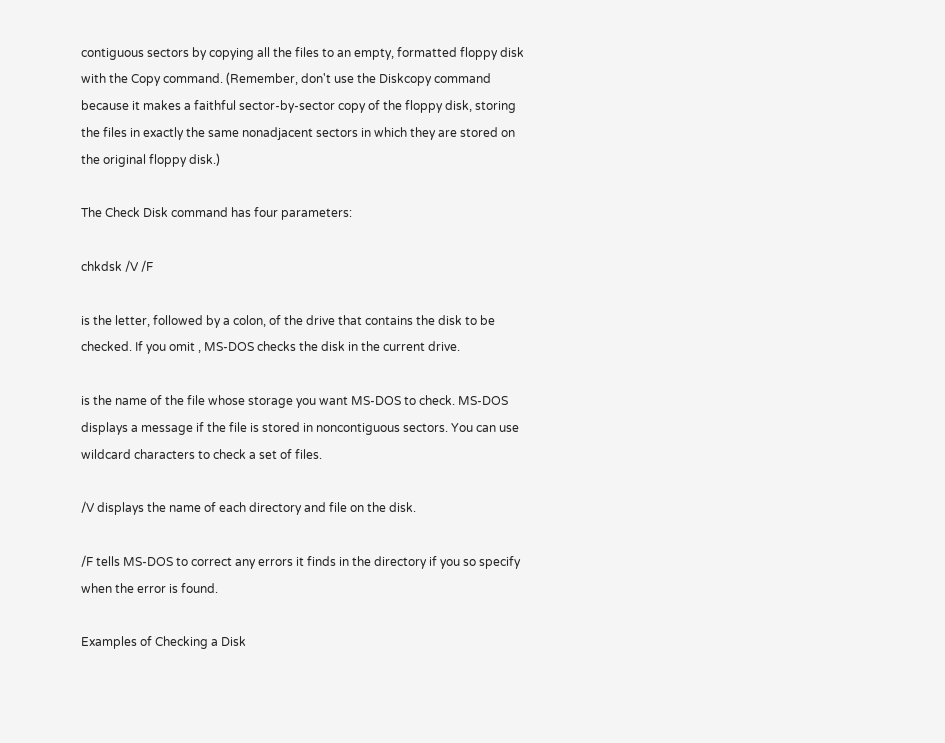contiguous sectors by copying all the files to an empty, formatted floppy disk with the Copy command. (Remember, don't use the Diskcopy command because it makes a faithful sector-by-sector copy of the floppy disk, storing the files in exactly the same nonadjacent sectors in which they are stored on the original floppy disk.)

The Check Disk command has four parameters:

chkdsk /V /F

is the letter, followed by a colon, of the drive that contains the disk to be checked. If you omit , MS-DOS checks the disk in the current drive.

is the name of the file whose storage you want MS-DOS to check. MS-DOS displays a message if the file is stored in noncontiguous sectors. You can use wildcard characters to check a set of files.

/V displays the name of each directory and file on the disk.

/F tells MS-DOS to correct any errors it finds in the directory if you so specify when the error is found.

Examples of Checking a Disk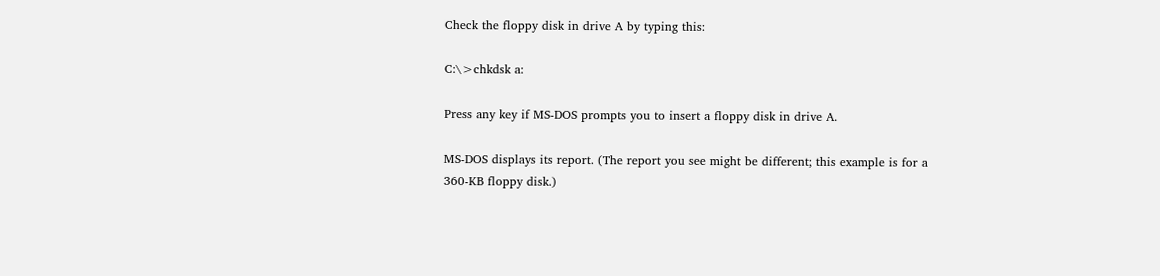Check the floppy disk in drive A by typing this:

C:\>chkdsk a:

Press any key if MS-DOS prompts you to insert a floppy disk in drive A.

MS-DOS displays its report. (The report you see might be different; this example is for a 360-KB floppy disk.)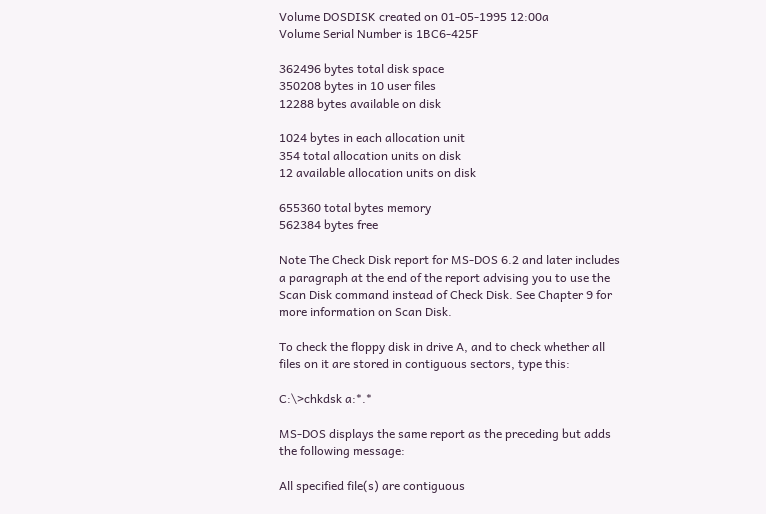Volume DOSDISK created on 01-05-1995 12:00a
Volume Serial Number is 1BC6-425F

362496 bytes total disk space
350208 bytes in 10 user files
12288 bytes available on disk

1024 bytes in each allocation unit
354 total allocation units on disk
12 available allocation units on disk

655360 total bytes memory
562384 bytes free

Note The Check Disk report for MS-DOS 6.2 and later includes a paragraph at the end of the report advising you to use the Scan Disk command instead of Check Disk. See Chapter 9 for more information on Scan Disk.

To check the floppy disk in drive A, and to check whether all files on it are stored in contiguous sectors, type this:

C:\>chkdsk a:*.*

MS-DOS displays the same report as the preceding but adds the following message:

All specified file(s) are contiguous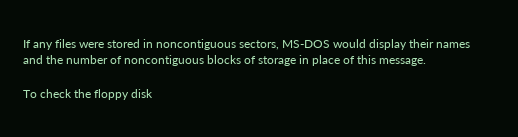If any files were stored in noncontiguous sectors, MS-DOS would display their names and the number of noncontiguous blocks of storage in place of this message.

To check the floppy disk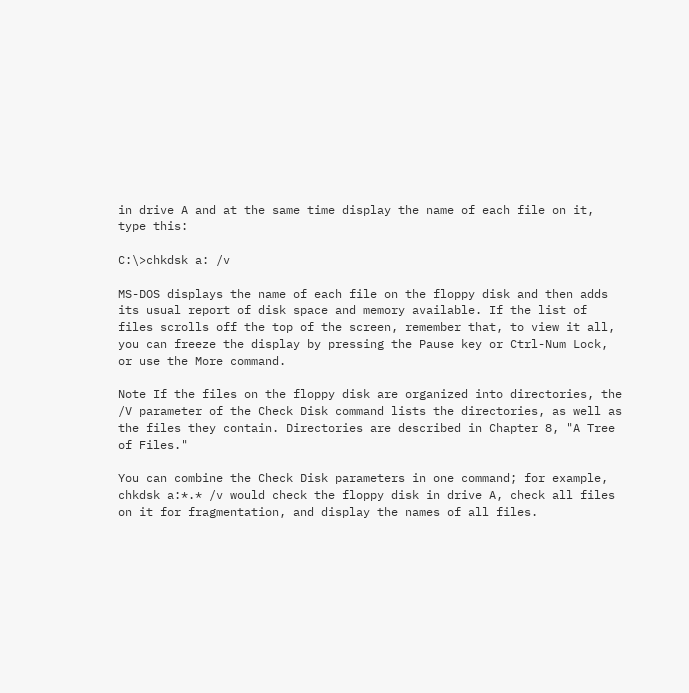in drive A and at the same time display the name of each file on it, type this:

C:\>chkdsk a: /v

MS-DOS displays the name of each file on the floppy disk and then adds its usual report of disk space and memory available. If the list of files scrolls off the top of the screen, remember that, to view it all, you can freeze the display by pressing the Pause key or Ctrl-Num Lock, or use the More command.

Note If the files on the floppy disk are organized into directories, the /V parameter of the Check Disk command lists the directories, as well as the files they contain. Directories are described in Chapter 8, "A Tree of Files."

You can combine the Check Disk parameters in one command; for example, chkdsk a:*.* /v would check the floppy disk in drive A, check all files on it for fragmentation, and display the names of all files.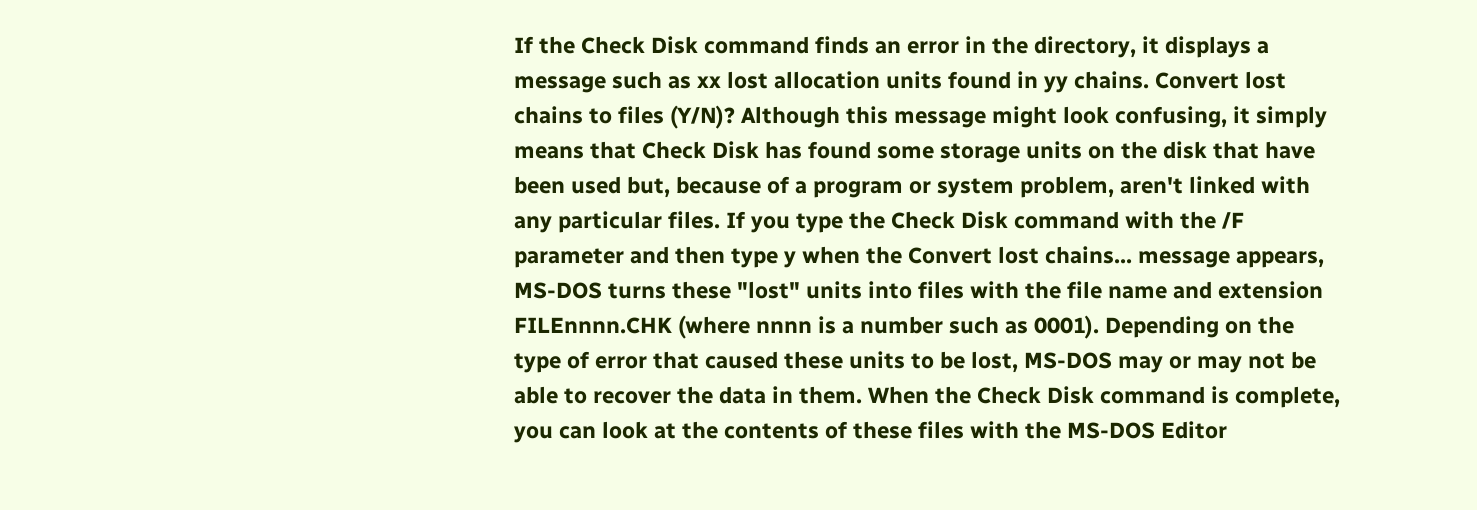If the Check Disk command finds an error in the directory, it displays a message such as xx lost allocation units found in yy chains. Convert lost chains to files (Y/N)? Although this message might look confusing, it simply means that Check Disk has found some storage units on the disk that have been used but, because of a program or system problem, aren't linked with any particular files. If you type the Check Disk command with the /F parameter and then type y when the Convert lost chains... message appears, MS-DOS turns these "lost" units into files with the file name and extension FILEnnnn.CHK (where nnnn is a number such as 0001). Depending on the type of error that caused these units to be lost, MS-DOS may or may not be able to recover the data in them. When the Check Disk command is complete, you can look at the contents of these files with the MS-DOS Editor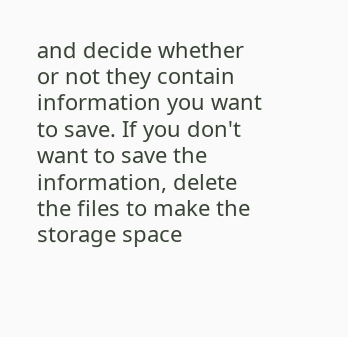and decide whether or not they contain information you want to save. If you don't want to save the information, delete the files to make the storage space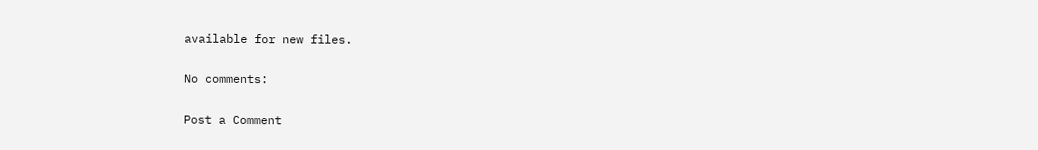available for new files.

No comments:

Post a Comment